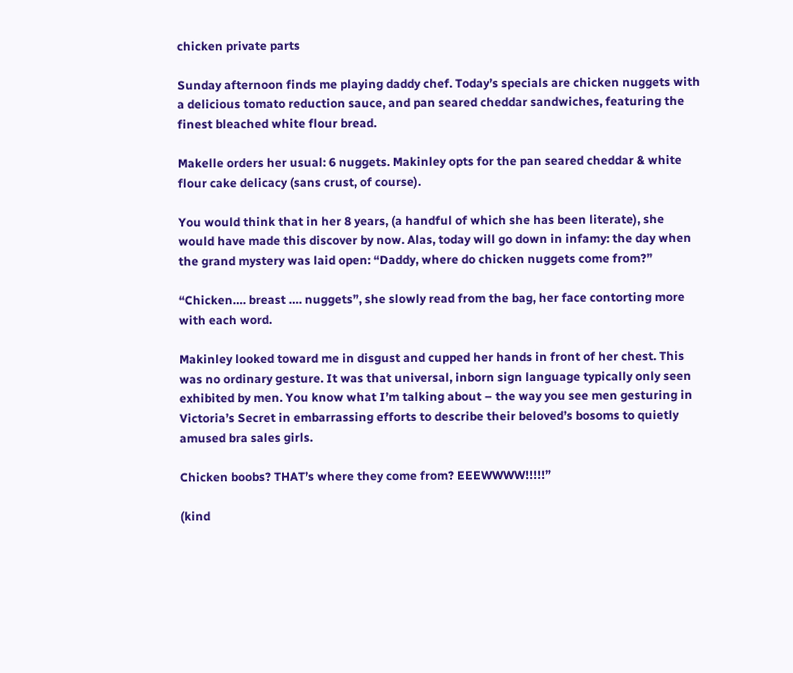chicken private parts

Sunday afternoon finds me playing daddy chef. Today’s specials are chicken nuggets with a delicious tomato reduction sauce, and pan seared cheddar sandwiches, featuring the finest bleached white flour bread.

Makelle orders her usual: 6 nuggets. Makinley opts for the pan seared cheddar & white flour cake delicacy (sans crust, of course).

You would think that in her 8 years, (a handful of which she has been literate), she would have made this discover by now. Alas, today will go down in infamy: the day when the grand mystery was laid open: “Daddy, where do chicken nuggets come from?”

“Chicken…. breast …. nuggets”, she slowly read from the bag, her face contorting more with each word.

Makinley looked toward me in disgust and cupped her hands in front of her chest. This was no ordinary gesture. It was that universal, inborn sign language typically only seen exhibited by men. You know what I’m talking about – the way you see men gesturing in Victoria’s Secret in embarrassing efforts to describe their beloved’s bosoms to quietly amused bra sales girls.

Chicken boobs? THAT’s where they come from? EEEWWWW!!!!!”

(kind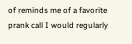of reminds me of a favorite prank call I would regularly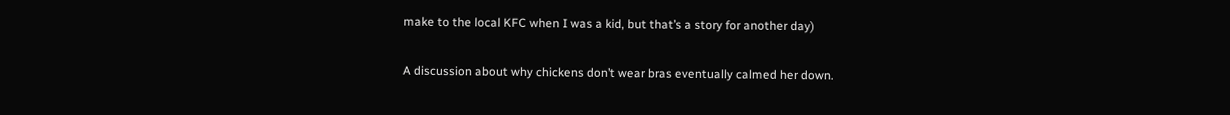make to the local KFC when I was a kid, but that’s a story for another day)

A discussion about why chickens don’t wear bras eventually calmed her down.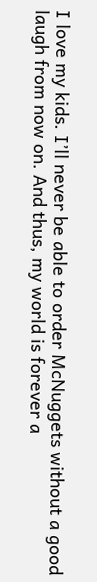I love my kids. I’ll never be able to order McNuggets without a good laugh from now on. And thus, my world is forever a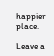happier place.

Leave a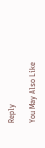Reply

You May Also Like